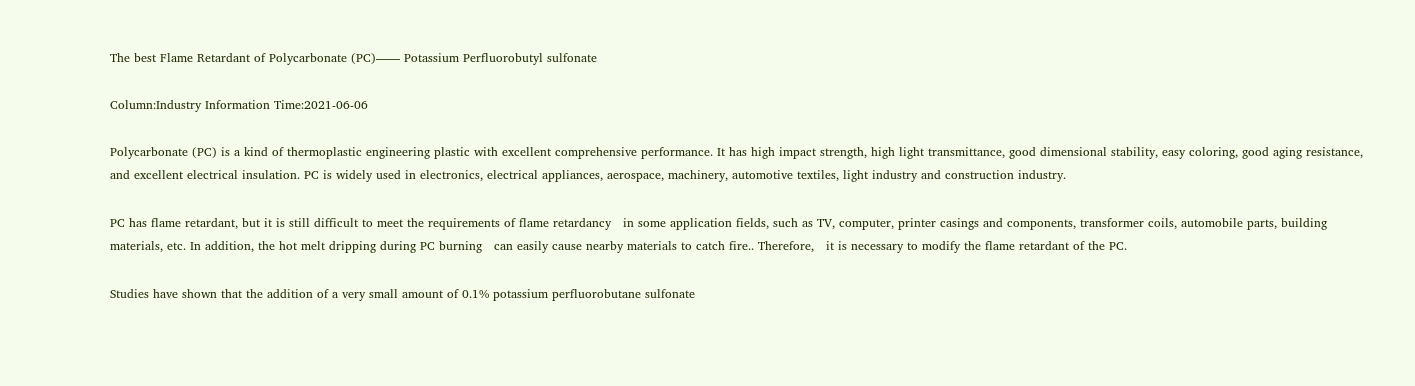The best Flame Retardant of Polycarbonate (PC)—— Potassium Perfluorobutyl sulfonate

Column:Industry Information Time:2021-06-06

Polycarbonate (PC) is a kind of thermoplastic engineering plastic with excellent comprehensive performance. It has high impact strength, high light transmittance, good dimensional stability, easy coloring, good aging resistance, and excellent electrical insulation. PC is widely used in electronics, electrical appliances, aerospace, machinery, automotive textiles, light industry and construction industry.

PC has flame retardant, but it is still difficult to meet the requirements of flame retardancy   in some application fields, such as TV, computer, printer casings and components, transformer coils, automobile parts, building materials, etc. In addition, the hot melt dripping during PC burning   can easily cause nearby materials to catch fire.. Therefore,   it is necessary to modify the flame retardant of the PC.

Studies have shown that the addition of a very small amount of 0.1% potassium perfluorobutane sulfonate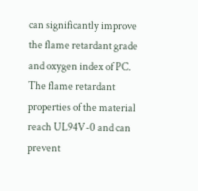can significantly improve the flame retardant grade and oxygen index of PC. The flame retardant properties of the material reach UL94V-0 and can prevent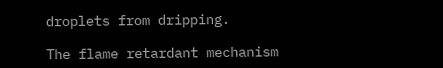droplets from dripping.

The flame retardant mechanism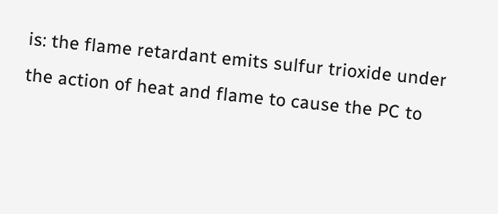is: the flame retardant emits sulfur trioxide under the action of heat and flame to cause the PC to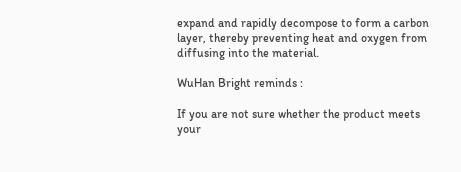expand and rapidly decompose to form a carbon layer, thereby preventing heat and oxygen from diffusing into the material.

WuHan Bright reminds :

If you are not sure whether the product meets your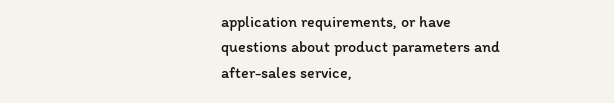application requirements, or have questions about product parameters and after-sales service,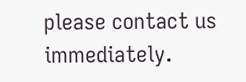please contact us immediately.